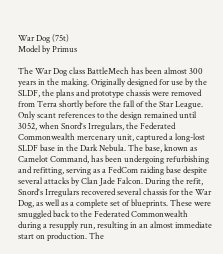War Dog (75t)
Model by Primus

The War Dog class BattleMech has been almost 300 years in the making. Originally designed for use by the SLDF, the plans and prototype chassis were removed from Terra shortly before the fall of the Star League. Only scant references to the design remained until 3052, when Snord's Irregulars, the Federated Commonwealth mercenary unit, captured a long-lost SLDF base in the Dark Nebula. The base, known as Camelot Command, has been undergoing refurbishing and refitting, serving as a FedCom raiding base despite several attacks by Clan Jade Falcon. During the refit, Snord's Irregulars recovered several chassis for the War Dog, as well as a complete set of blueprints. These were smuggled back to the Federated Commonwealth during a resupply run, resulting in an almost immediate start on production. The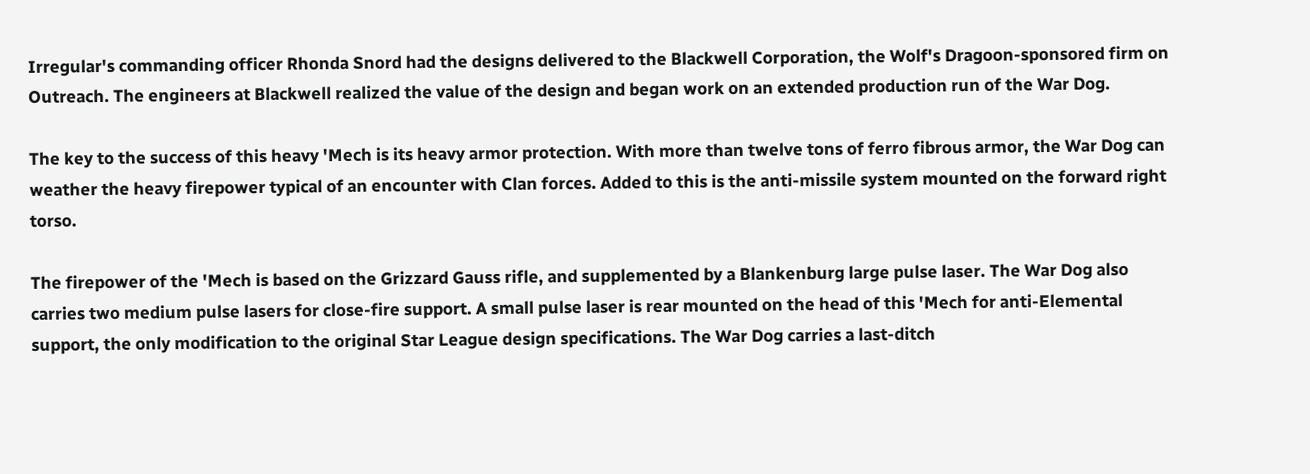Irregular's commanding officer Rhonda Snord had the designs delivered to the Blackwell Corporation, the Wolf's Dragoon-sponsored firm on Outreach. The engineers at Blackwell realized the value of the design and began work on an extended production run of the War Dog.

The key to the success of this heavy 'Mech is its heavy armor protection. With more than twelve tons of ferro fibrous armor, the War Dog can weather the heavy firepower typical of an encounter with Clan forces. Added to this is the anti-missile system mounted on the forward right torso.

The firepower of the 'Mech is based on the Grizzard Gauss rifle, and supplemented by a Blankenburg large pulse laser. The War Dog also carries two medium pulse lasers for close-fire support. A small pulse laser is rear mounted on the head of this 'Mech for anti-Elemental support, the only modification to the original Star League design specifications. The War Dog carries a last-ditch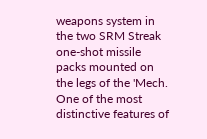weapons system in the two SRM Streak one-shot missile packs mounted on the legs of the 'Mech. One of the most distinctive features of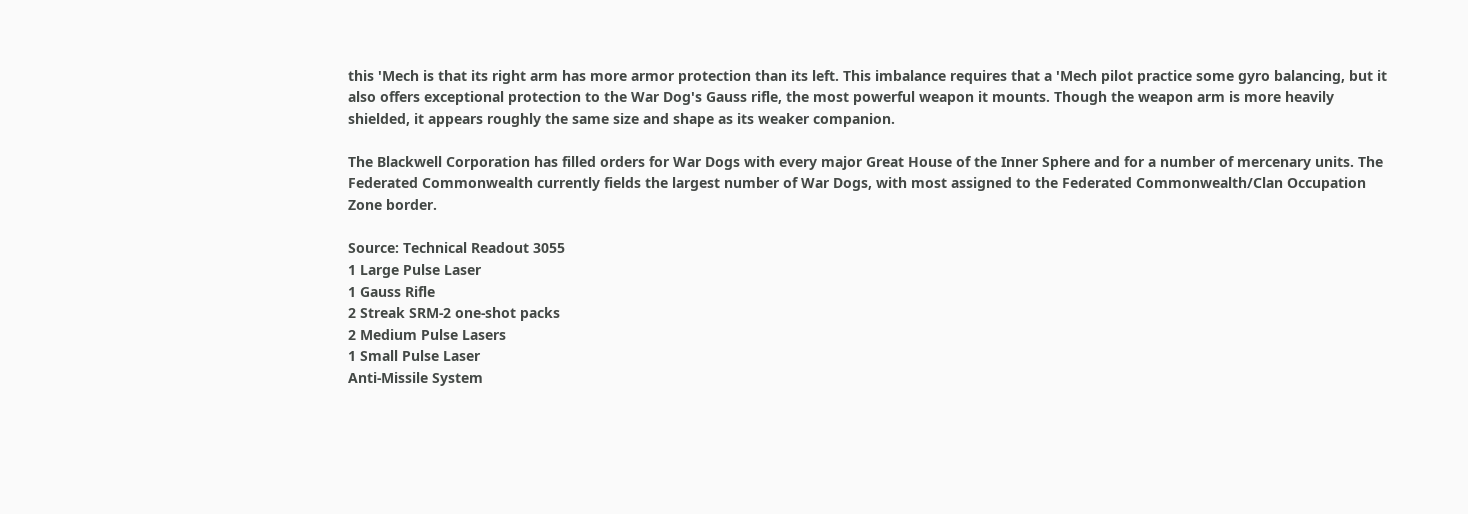this 'Mech is that its right arm has more armor protection than its left. This imbalance requires that a 'Mech pilot practice some gyro balancing, but it also offers exceptional protection to the War Dog's Gauss rifle, the most powerful weapon it mounts. Though the weapon arm is more heavily shielded, it appears roughly the same size and shape as its weaker companion.

The Blackwell Corporation has filled orders for War Dogs with every major Great House of the Inner Sphere and for a number of mercenary units. The Federated Commonwealth currently fields the largest number of War Dogs, with most assigned to the Federated Commonwealth/Clan Occupation Zone border.

Source: Technical Readout 3055
1 Large Pulse Laser
1 Gauss Rifle
2 Streak SRM-2 one-shot packs
2 Medium Pulse Lasers
1 Small Pulse Laser
Anti-Missile System